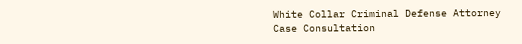White Collar Criminal Defense Attorney
Case Consultation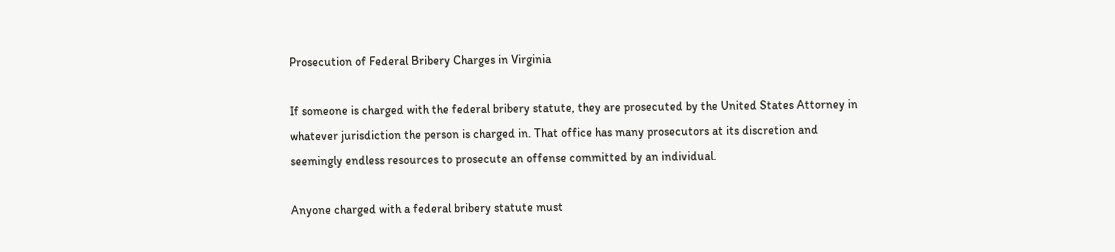Prosecution of Federal Bribery Charges in Virginia

If someone is charged with the federal bribery statute, they are prosecuted by the United States Attorney in whatever jurisdiction the person is charged in. That office has many prosecutors at its discretion and seemingly endless resources to prosecute an offense committed by an individual.

Anyone charged with a federal bribery statute must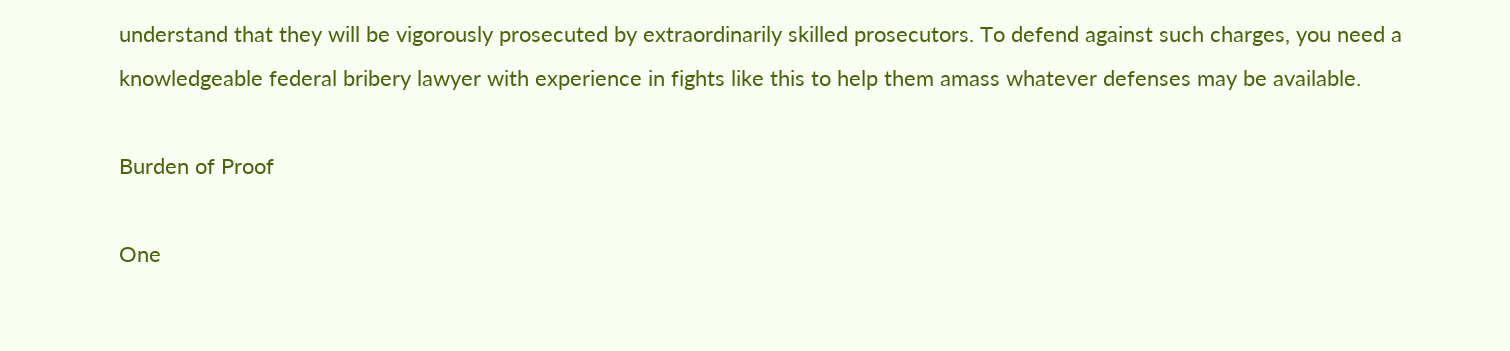understand that they will be vigorously prosecuted by extraordinarily skilled prosecutors. To defend against such charges, you need a knowledgeable federal bribery lawyer with experience in fights like this to help them amass whatever defenses may be available.

Burden of Proof

One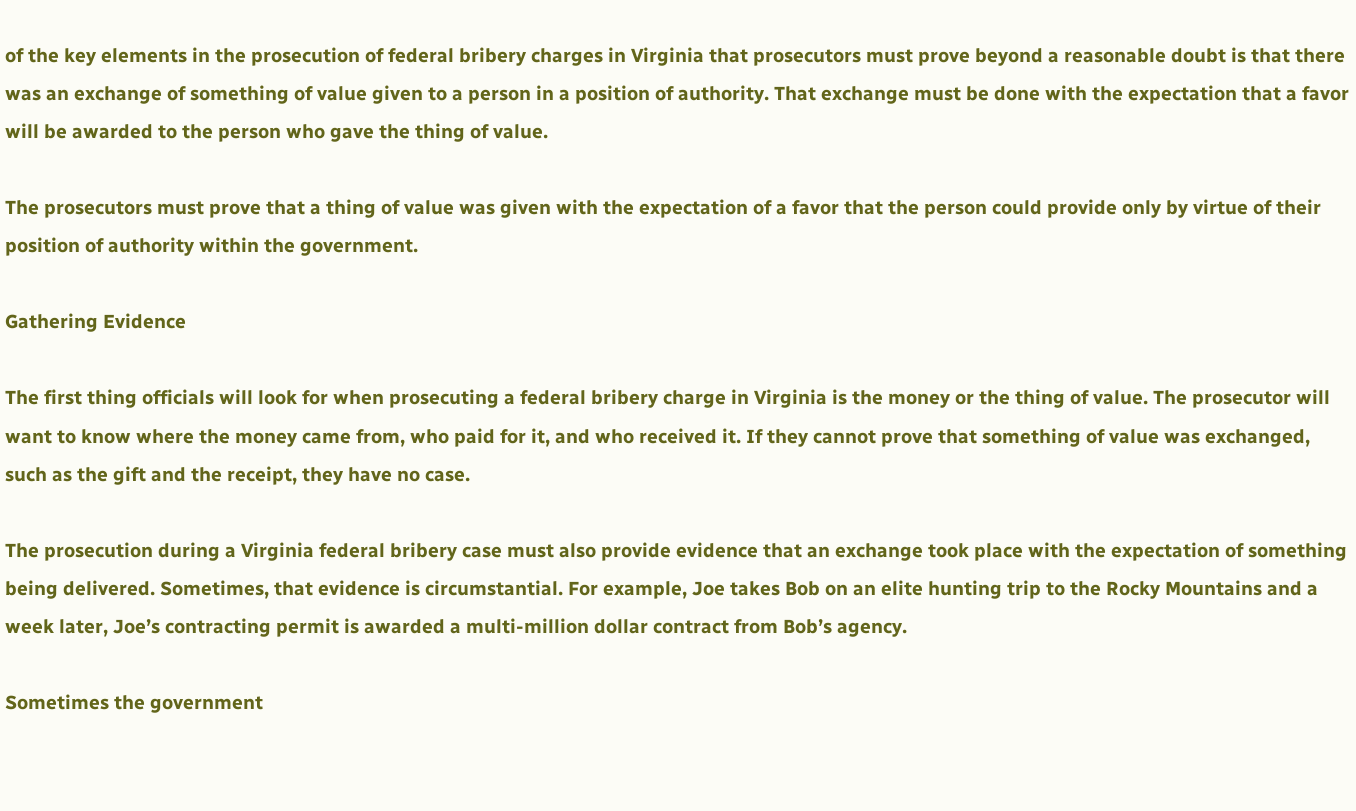of the key elements in the prosecution of federal bribery charges in Virginia that prosecutors must prove beyond a reasonable doubt is that there was an exchange of something of value given to a person in a position of authority. That exchange must be done with the expectation that a favor will be awarded to the person who gave the thing of value.

The prosecutors must prove that a thing of value was given with the expectation of a favor that the person could provide only by virtue of their position of authority within the government.

Gathering Evidence

The first thing officials will look for when prosecuting a federal bribery charge in Virginia is the money or the thing of value. The prosecutor will want to know where the money came from, who paid for it, and who received it. If they cannot prove that something of value was exchanged, such as the gift and the receipt, they have no case.

The prosecution during a Virginia federal bribery case must also provide evidence that an exchange took place with the expectation of something being delivered. Sometimes, that evidence is circumstantial. For example, Joe takes Bob on an elite hunting trip to the Rocky Mountains and a week later, Joe’s contracting permit is awarded a multi-million dollar contract from Bob’s agency.

Sometimes the government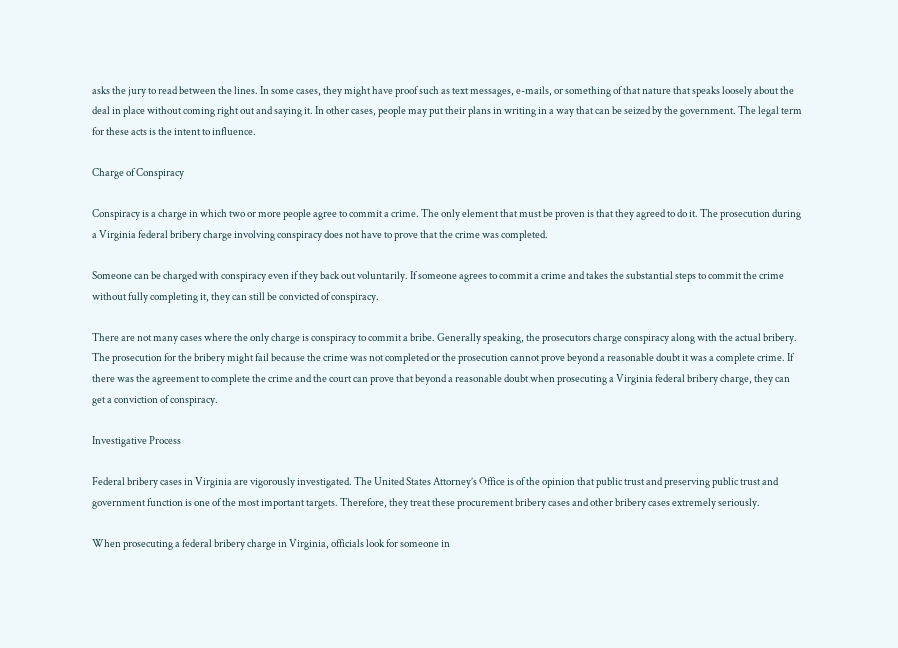asks the jury to read between the lines. In some cases, they might have proof such as text messages, e-mails, or something of that nature that speaks loosely about the deal in place without coming right out and saying it. In other cases, people may put their plans in writing in a way that can be seized by the government. The legal term for these acts is the intent to influence.

Charge of Conspiracy

Conspiracy is a charge in which two or more people agree to commit a crime. The only element that must be proven is that they agreed to do it. The prosecution during a Virginia federal bribery charge involving conspiracy does not have to prove that the crime was completed.

Someone can be charged with conspiracy even if they back out voluntarily. If someone agrees to commit a crime and takes the substantial steps to commit the crime without fully completing it, they can still be convicted of conspiracy.

There are not many cases where the only charge is conspiracy to commit a bribe. Generally speaking, the prosecutors charge conspiracy along with the actual bribery. The prosecution for the bribery might fail because the crime was not completed or the prosecution cannot prove beyond a reasonable doubt it was a complete crime. If there was the agreement to complete the crime and the court can prove that beyond a reasonable doubt when prosecuting a Virginia federal bribery charge, they can get a conviction of conspiracy.

Investigative Process

Federal bribery cases in Virginia are vigorously investigated. The United States Attorney’s Office is of the opinion that public trust and preserving public trust and government function is one of the most important targets. Therefore, they treat these procurement bribery cases and other bribery cases extremely seriously.

When prosecuting a federal bribery charge in Virginia, officials look for someone in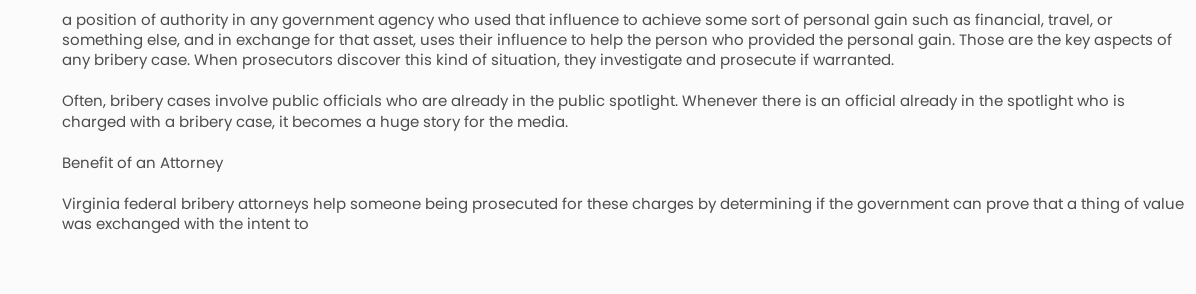a position of authority in any government agency who used that influence to achieve some sort of personal gain such as financial, travel, or something else, and in exchange for that asset, uses their influence to help the person who provided the personal gain. Those are the key aspects of any bribery case. When prosecutors discover this kind of situation, they investigate and prosecute if warranted.

Often, bribery cases involve public officials who are already in the public spotlight. Whenever there is an official already in the spotlight who is charged with a bribery case, it becomes a huge story for the media.

Benefit of an Attorney

Virginia federal bribery attorneys help someone being prosecuted for these charges by determining if the government can prove that a thing of value was exchanged with the intent to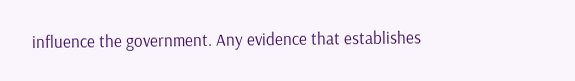influence the government. Any evidence that establishes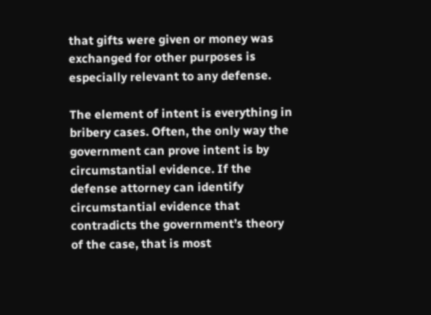that gifts were given or money was exchanged for other purposes is especially relevant to any defense.

The element of intent is everything in bribery cases. Often, the only way the government can prove intent is by circumstantial evidence. If the defense attorney can identify circumstantial evidence that contradicts the government’s theory of the case, that is most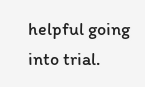helpful going into trial.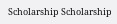Scholarship Scholarship